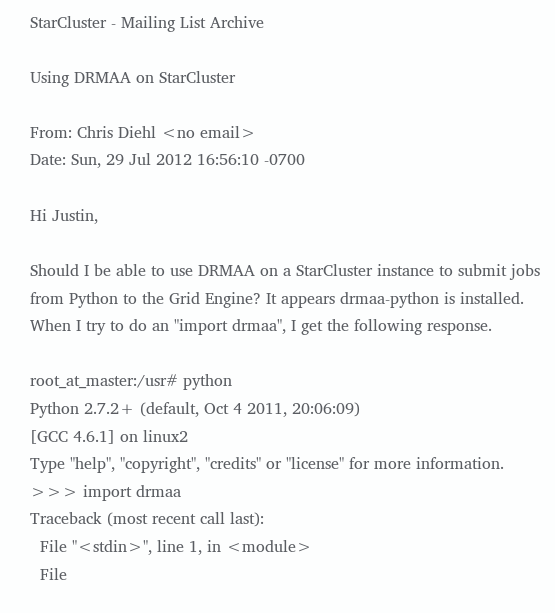StarCluster - Mailing List Archive

Using DRMAA on StarCluster

From: Chris Diehl <no email>
Date: Sun, 29 Jul 2012 16:56:10 -0700

Hi Justin,

Should I be able to use DRMAA on a StarCluster instance to submit jobs
from Python to the Grid Engine? It appears drmaa-python is installed.
When I try to do an "import drmaa", I get the following response.

root_at_master:/usr# python
Python 2.7.2+ (default, Oct 4 2011, 20:06:09)
[GCC 4.6.1] on linux2
Type "help", "copyright", "credits" or "license" for more information.
>>> import drmaa
Traceback (most recent call last):
  File "<stdin>", line 1, in <module>
  File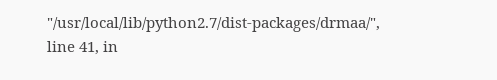"/usr/local/lib/python2.7/dist-packages/drmaa/",
line 41, in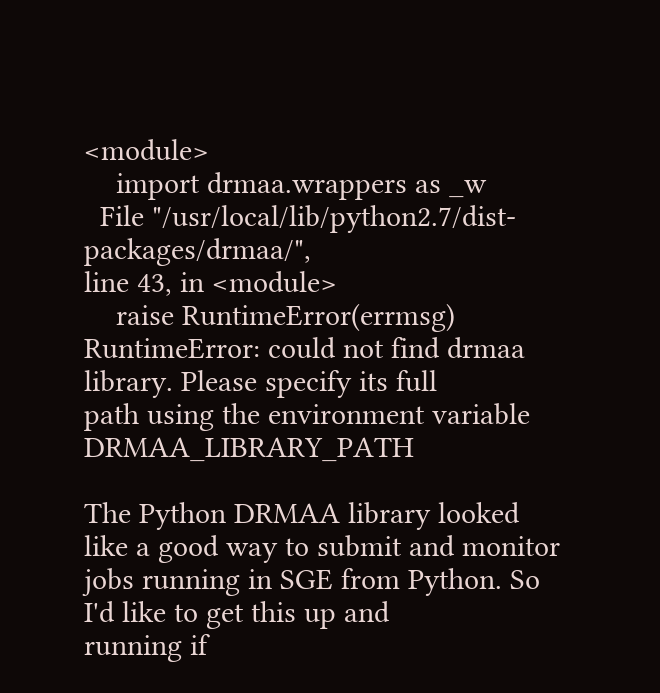<module>
    import drmaa.wrappers as _w
  File "/usr/local/lib/python2.7/dist-packages/drmaa/",
line 43, in <module>
    raise RuntimeError(errmsg)
RuntimeError: could not find drmaa library. Please specify its full
path using the environment variable DRMAA_LIBRARY_PATH

The Python DRMAA library looked like a good way to submit and monitor
jobs running in SGE from Python. So I'd like to get this up and
running if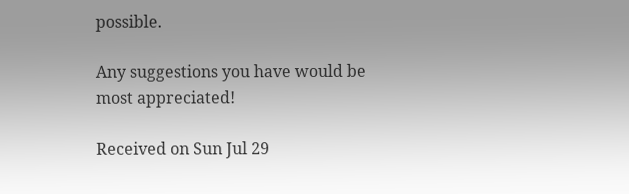possible.

Any suggestions you have would be most appreciated!

Received on Sun Jul 29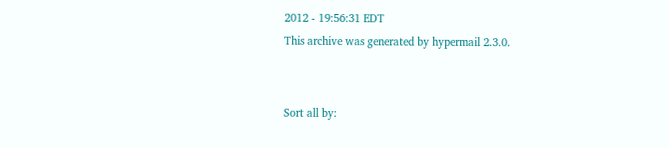2012 - 19:56:31 EDT
This archive was generated by hypermail 2.3.0.


Sort all by: